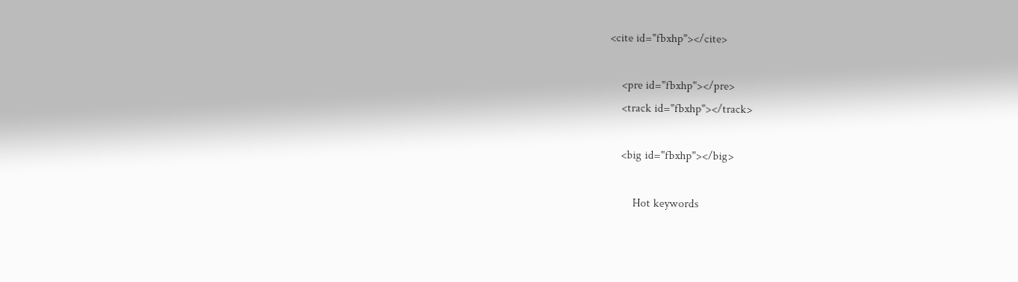<cite id="fbxhp"></cite>

    <pre id="fbxhp"></pre>
    <track id="fbxhp"></track>

    <big id="fbxhp"></big>

        Hot keywords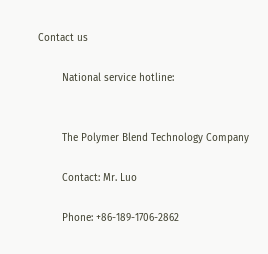Contact us

        National service hotline:


        The Polymer Blend Technology Company

        Contact: Mr. Luo

        Phone: +86-189-1706-2862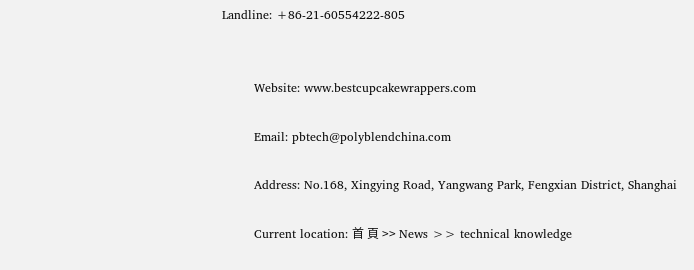Landline: +86-21-60554222-805


        Website: www.bestcupcakewrappers.com

        Email: pbtech@polyblendchina.com

        Address: No.168, Xingying Road, Yangwang Park, Fengxian District, Shanghai

        Current location: 首 頁 >> News >> technical knowledge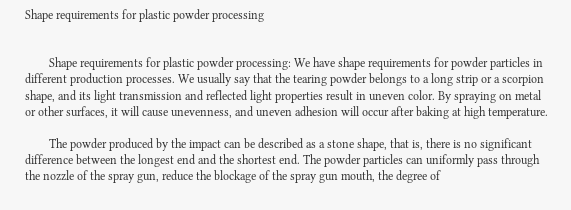Shape requirements for plastic powder processing


        Shape requirements for plastic powder processing: We have shape requirements for powder particles in different production processes. We usually say that the tearing powder belongs to a long strip or a scorpion shape, and its light transmission and reflected light properties result in uneven color. By spraying on metal or other surfaces, it will cause unevenness, and uneven adhesion will occur after baking at high temperature.

        The powder produced by the impact can be described as a stone shape, that is, there is no significant difference between the longest end and the shortest end. The powder particles can uniformly pass through the nozzle of the spray gun, reduce the blockage of the spray gun mouth, the degree of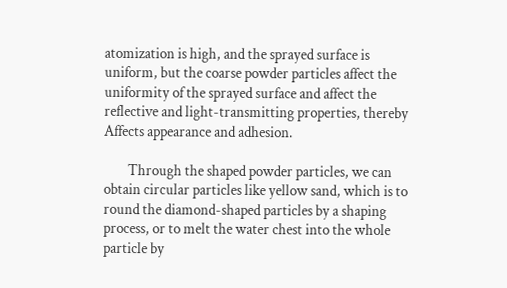atomization is high, and the sprayed surface is uniform, but the coarse powder particles affect the uniformity of the sprayed surface and affect the reflective and light-transmitting properties, thereby Affects appearance and adhesion.

        Through the shaped powder particles, we can obtain circular particles like yellow sand, which is to round the diamond-shaped particles by a shaping process, or to melt the water chest into the whole particle by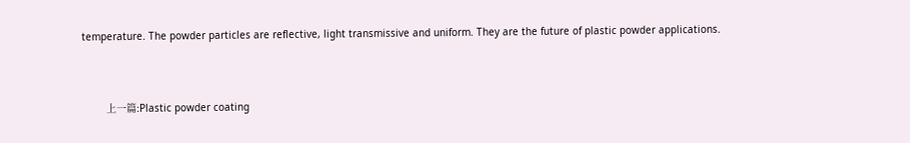temperature. The powder particles are reflective, light transmissive and uniform. They are the future of plastic powder applications.


        上一篇:Plastic powder coating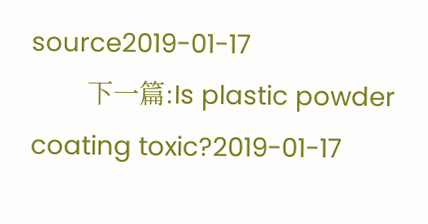source2019-01-17
        下一篇:Is plastic powder coating toxic?2019-01-17